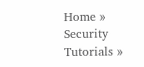Home » Security Tutorials »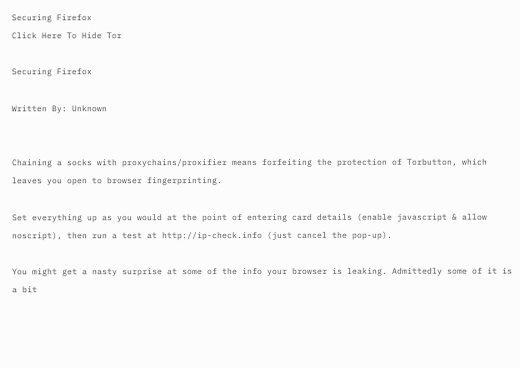Securing Firefox
Click Here To Hide Tor

Securing Firefox

Written By: Unknown


Chaining a socks with proxychains/proxifier means forfeiting the protection of Torbutton, which leaves you open to browser fingerprinting.

Set everything up as you would at the point of entering card details (enable javascript & allow noscript), then run a test at http://ip-check.info (just cancel the pop-up).

You might get a nasty surprise at some of the info your browser is leaking. Admittedly some of it is a bit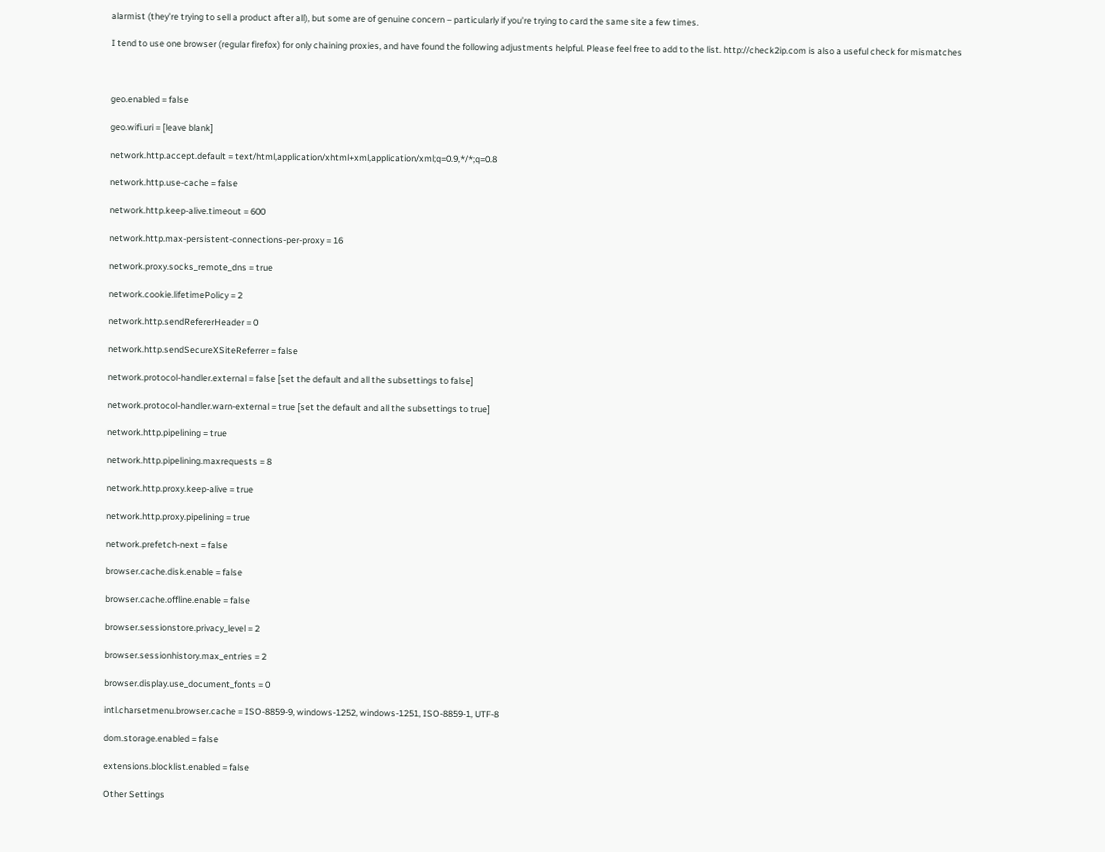alarmist (they’re trying to sell a product after all), but some are of genuine concern – particularly if you’re trying to card the same site a few times.

I tend to use one browser (regular firefox) for only chaining proxies, and have found the following adjustments helpful. Please feel free to add to the list. http://check2ip.com is also a useful check for mismatches



geo.enabled = false

geo.wifi.uri = [leave blank]

network.http.accept.default = text/html,application/xhtml+xml,application/xml;q=0.9,*/*;q=0.8

network.http.use-cache = false

network.http.keep-alive.timeout = 600

network.http.max-persistent-connections-per-proxy = 16

network.proxy.socks_remote_dns = true

network.cookie.lifetimePolicy = 2

network.http.sendRefererHeader = 0

network.http.sendSecureXSiteReferrer = false

network.protocol-handler.external = false [set the default and all the subsettings to false]

network.protocol-handler.warn-external = true [set the default and all the subsettings to true]

network.http.pipelining = true

network.http.pipelining.maxrequests = 8

network.http.proxy.keep-alive = true

network.http.proxy.pipelining = true

network.prefetch-next = false

browser.cache.disk.enable = false

browser.cache.offline.enable = false

browser.sessionstore.privacy_level = 2

browser.sessionhistory.max_entries = 2

browser.display.use_document_fonts = 0

intl.charsetmenu.browser.cache = ISO-8859-9, windows-1252, windows-1251, ISO-8859-1, UTF-8

dom.storage.enabled = false

extensions.blocklist.enabled = false

Other Settings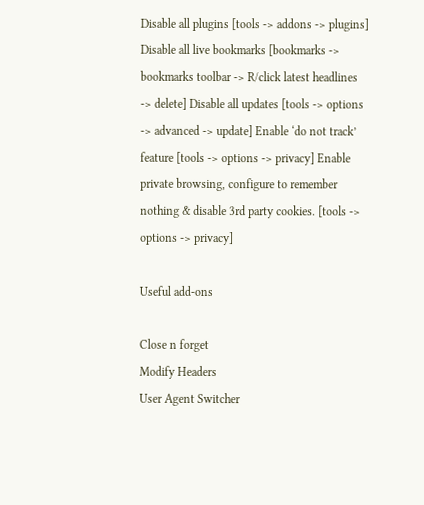Disable all plugins [tools -> addons -> plugins] Disable all live bookmarks [bookmarks -> bookmarks toolbar -> R/click latest headlines -> delete] Disable all updates [tools -> options -> advanced -> update] Enable ‘do not track’ feature [tools -> options -> privacy] Enable private browsing, configure to remember nothing & disable 3rd party cookies. [tools -> options -> privacy]

Useful add-ons

Close n forget
Modify Headers
User Agent Switcher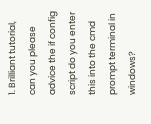1. Brilliant tutorial, can you please advice the if config script do you enter this into the cmd prompt terminal in windows?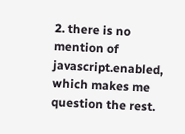2. there is no mention of javascript.enabled, which makes me question the rest.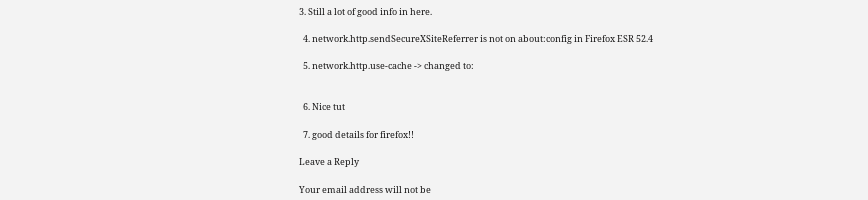3. Still a lot of good info in here.

  4. network.http.sendSecureXSiteReferrer is not on about:config in Firefox ESR 52.4

  5. network.http.use-cache -> changed to:


  6. Nice tut

  7. good details for firefox!!

Leave a Reply

Your email address will not be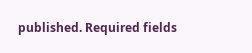published. Required fields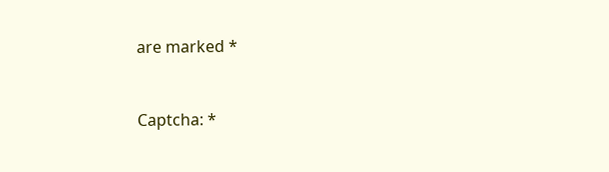are marked *


Captcha: *